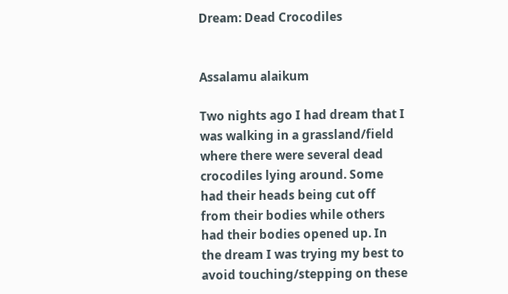Dream: Dead Crocodiles


Assalamu alaikum

Two nights ago I had dream that I was walking in a grassland/field where there were several dead crocodiles lying around. Some had their heads being cut off from their bodies while others had their bodies opened up. In the dream I was trying my best to avoid touching/stepping on these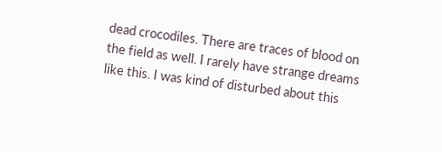dead crocodiles. There are traces of blood on the field as well. I rarely have strange dreams like this. I was kind of disturbed about this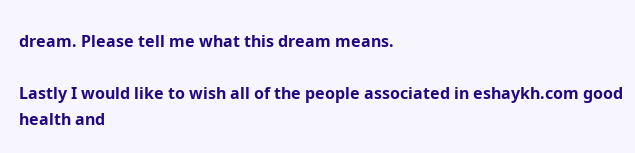dream. Please tell me what this dream means.

Lastly I would like to wish all of the people associated in eshaykh.com good health and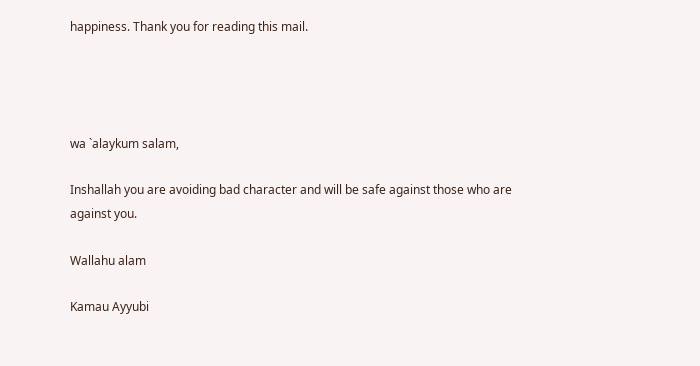happiness. Thank you for reading this mail.




wa `alaykum salam,

Inshallah you are avoiding bad character and will be safe against those who are against you.

Wallahu alam

Kamau Ayyubi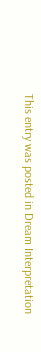This entry was posted in Dream Interpretation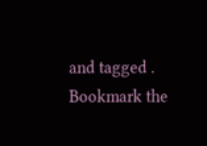and tagged . Bookmark the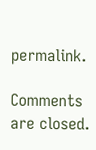permalink.

Comments are closed.